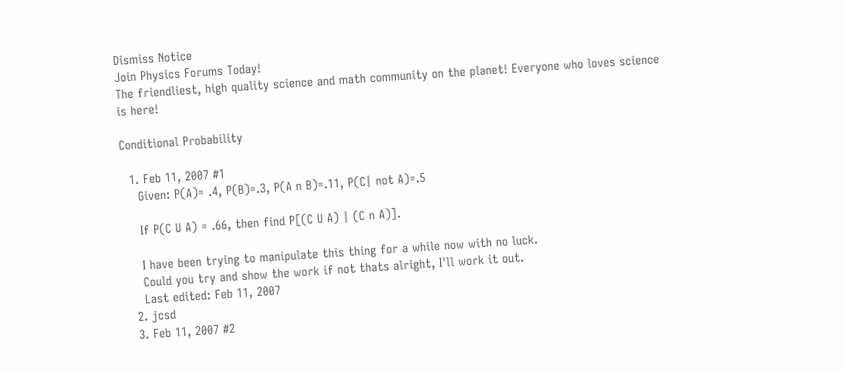Dismiss Notice
Join Physics Forums Today!
The friendliest, high quality science and math community on the planet! Everyone who loves science is here!

Conditional Probability

  1. Feb 11, 2007 #1
    Given: P(A)= .4, P(B)=.3, P(A n B)=.11, P(C| not A)=.5

    If P(C U A) = .66, then find P[(C U A) | (C n A)].

    I have been trying to manipulate this thing for a while now with no luck.
    Could you try and show the work if not thats alright, I'll work it out.
    Last edited: Feb 11, 2007
  2. jcsd
  3. Feb 11, 2007 #2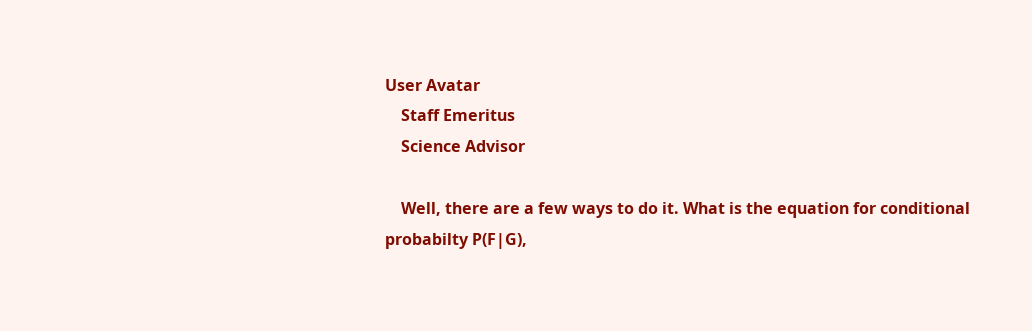User Avatar
    Staff Emeritus
    Science Advisor

    Well, there are a few ways to do it. What is the equation for conditional probabilty P(F|G),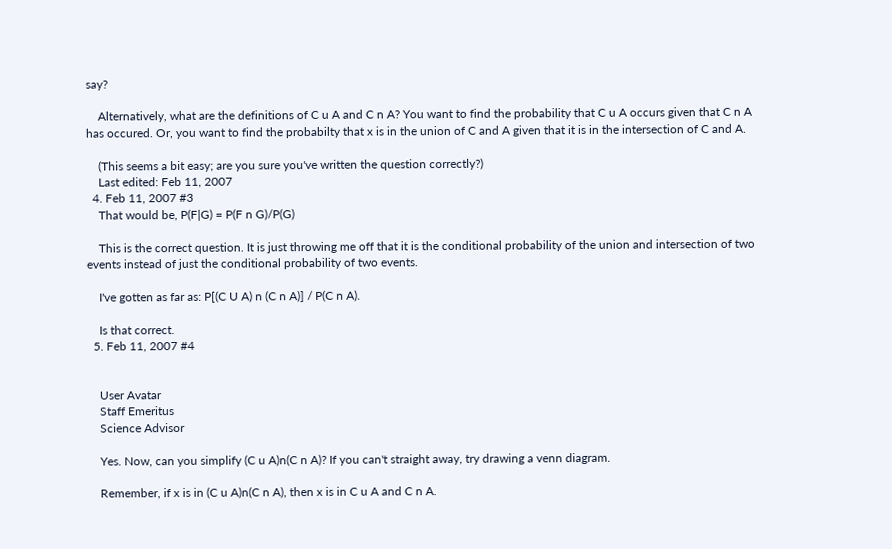say?

    Alternatively, what are the definitions of C u A and C n A? You want to find the probability that C u A occurs given that C n A has occured. Or, you want to find the probabilty that x is in the union of C and A given that it is in the intersection of C and A.

    (This seems a bit easy; are you sure you've written the question correctly?)
    Last edited: Feb 11, 2007
  4. Feb 11, 2007 #3
    That would be, P(F|G) = P(F n G)/P(G)

    This is the correct question. It is just throwing me off that it is the conditional probability of the union and intersection of two events instead of just the conditional probability of two events.

    I've gotten as far as: P[(C U A) n (C n A)] / P(C n A).

    Is that correct.
  5. Feb 11, 2007 #4


    User Avatar
    Staff Emeritus
    Science Advisor

    Yes. Now, can you simplify (C u A)n(C n A)? If you can't straight away, try drawing a venn diagram.

    Remember, if x is in (C u A)n(C n A), then x is in C u A and C n A.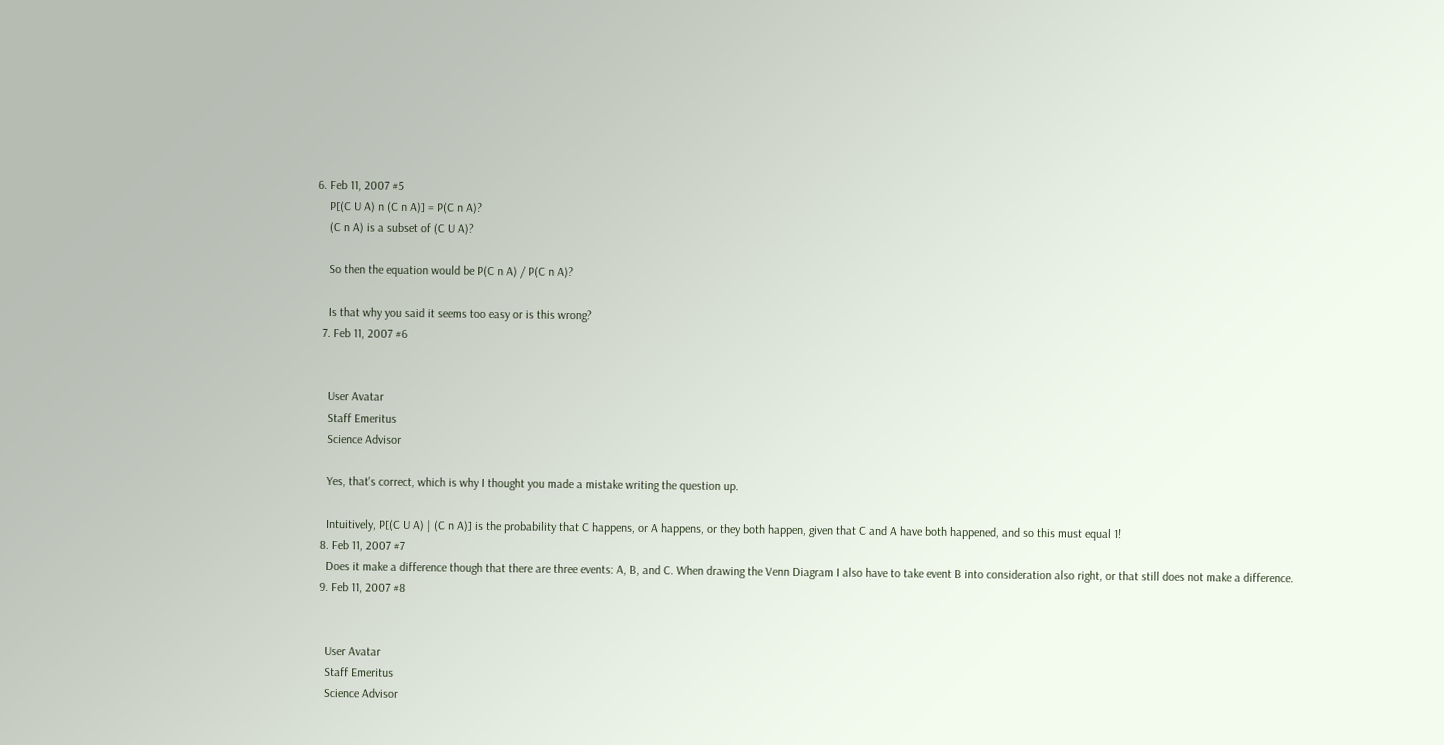6. Feb 11, 2007 #5
    P[(C U A) n (C n A)] = P(C n A)?
    (C n A) is a subset of (C U A)?

    So then the equation would be P(C n A) / P(C n A)?

    Is that why you said it seems too easy or is this wrong?
  7. Feb 11, 2007 #6


    User Avatar
    Staff Emeritus
    Science Advisor

    Yes, that's correct, which is why I thought you made a mistake writing the question up.

    Intuitively, P[(C U A) | (C n A)] is the probability that C happens, or A happens, or they both happen, given that C and A have both happened, and so this must equal 1!
  8. Feb 11, 2007 #7
    Does it make a difference though that there are three events: A, B, and C. When drawing the Venn Diagram I also have to take event B into consideration also right, or that still does not make a difference.
  9. Feb 11, 2007 #8


    User Avatar
    Staff Emeritus
    Science Advisor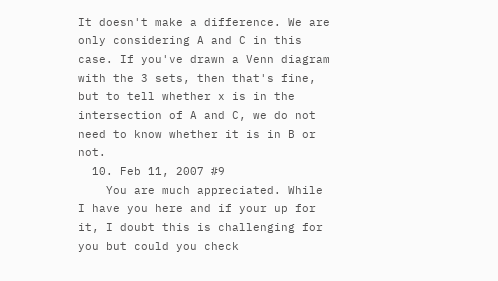It doesn't make a difference. We are only considering A and C in this case. If you've drawn a Venn diagram with the 3 sets, then that's fine, but to tell whether x is in the intersection of A and C, we do not need to know whether it is in B or not.
  10. Feb 11, 2007 #9
    You are much appreciated. While I have you here and if your up for it, I doubt this is challenging for you but could you check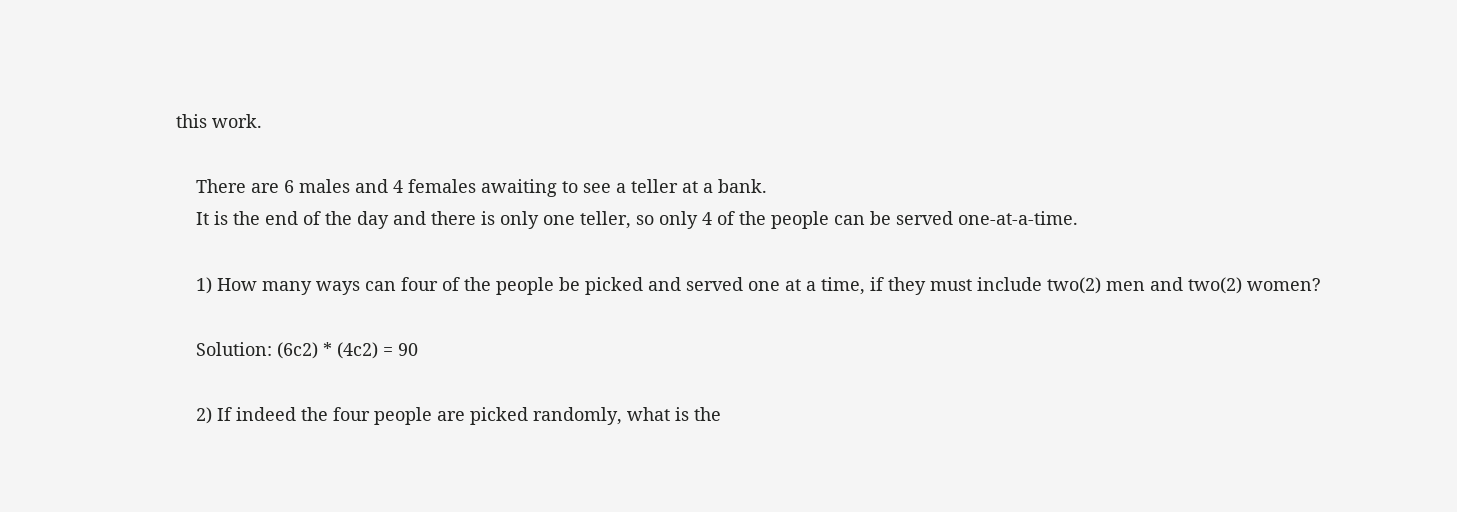this work.

    There are 6 males and 4 females awaiting to see a teller at a bank.
    It is the end of the day and there is only one teller, so only 4 of the people can be served one-at-a-time.

    1) How many ways can four of the people be picked and served one at a time, if they must include two(2) men and two(2) women?

    Solution: (6c2) * (4c2) = 90

    2) If indeed the four people are picked randomly, what is the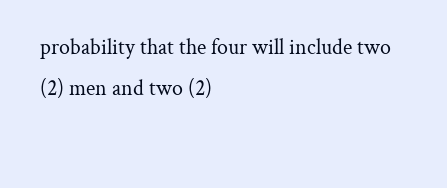probability that the four will include two (2) men and two (2)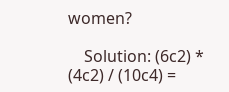women?

    Solution: (6c2) * (4c2) / (10c4) =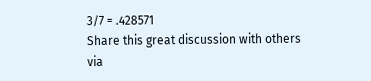3/7 = .428571
Share this great discussion with others via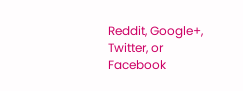Reddit, Google+, Twitter, or Facebook